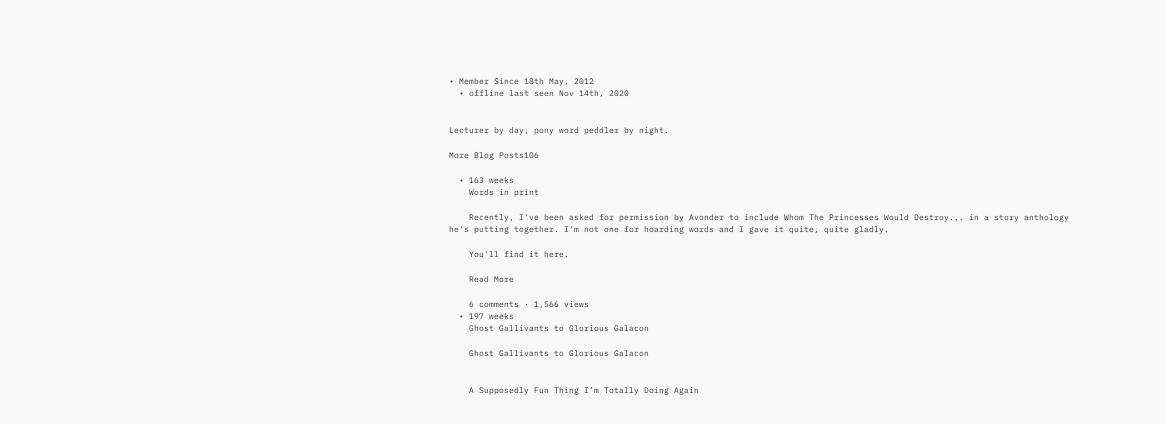• Member Since 18th May, 2012
  • offline last seen Nov 14th, 2020


Lecturer by day, pony word peddler by night.

More Blog Posts106

  • 163 weeks
    Words in print

    Recently, I've been asked for permission by Avonder to include Whom The Princesses Would Destroy... in a story anthology he's putting together. I'm not one for hoarding words and I gave it quite, quite gladly.

    You'll find it here.

    Read More

    6 comments · 1,566 views
  • 197 weeks
    Ghost Gallivants to Glorious Galacon

    Ghost Gallivants to Glorious Galacon


    A Supposedly Fun Thing I’m Totally Doing Again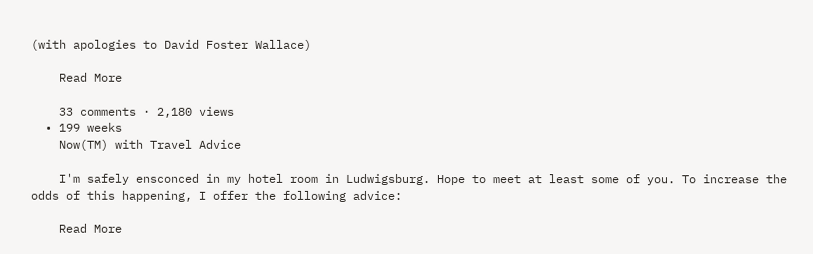(with apologies to David Foster Wallace)

    Read More

    33 comments · 2,180 views
  • 199 weeks
    Now(TM) with Travel Advice

    I'm safely ensconced in my hotel room in Ludwigsburg. Hope to meet at least some of you. To increase the odds of this happening, I offer the following advice:

    Read More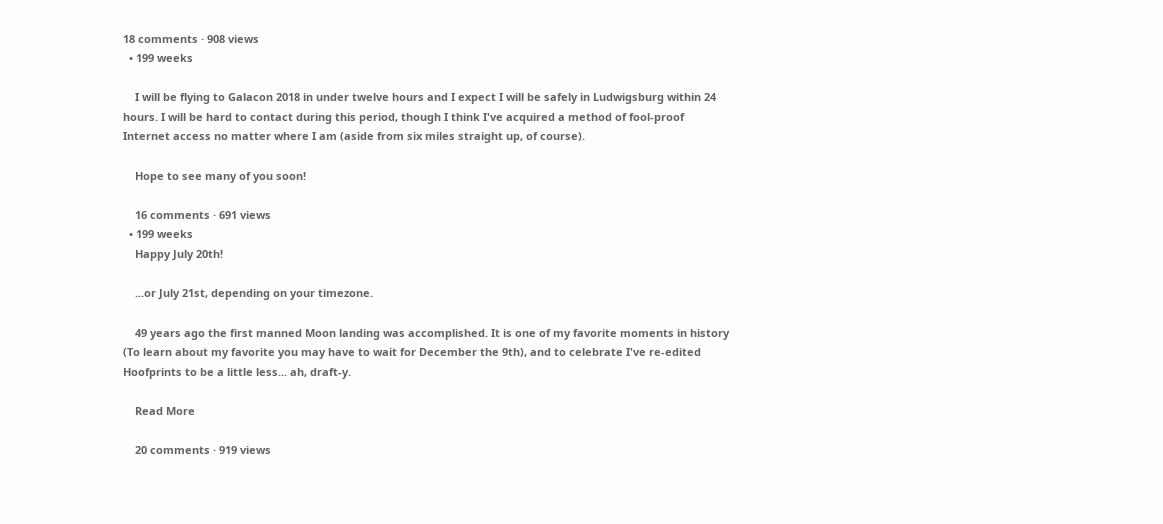18 comments · 908 views
  • 199 weeks

    I will be flying to Galacon 2018 in under twelve hours and I expect I will be safely in Ludwigsburg within 24 hours. I will be hard to contact during this period, though I think I've acquired a method of fool-proof Internet access no matter where I am (aside from six miles straight up, of course).

    Hope to see many of you soon!

    16 comments · 691 views
  • 199 weeks
    Happy July 20th!

    ...or July 21st, depending on your timezone.

    49 years ago the first manned Moon landing was accomplished. It is one of my favorite moments in history (To learn about my favorite you may have to wait for December the 9th), and to celebrate I've re-edited Hoofprints to be a little less... ah, draft-y.

    Read More

    20 comments · 919 views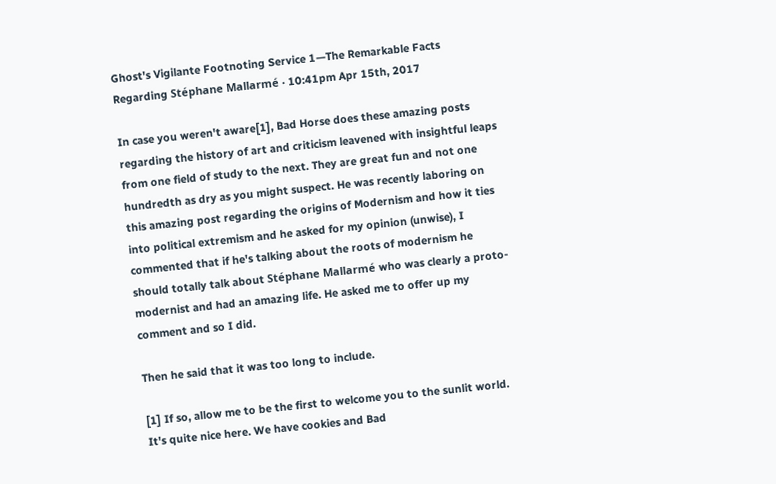Ghost's Vigilante Footnoting Service 1—The Remarkable Facts Regarding Stéphane Mallarmé · 10:41pm Apr 15th, 2017

In case you weren't aware[1], Bad Horse does these amazing posts regarding the history of art and criticism leavened with insightful leaps from one field of study to the next. They are great fun and not one hundredth as dry as you might suspect. He was recently laboring on this amazing post regarding the origins of Modernism and how it ties into political extremism and he asked for my opinion (unwise), I commented that if he's talking about the roots of modernism he should totally talk about Stéphane Mallarmé who was clearly a proto-modernist and had an amazing life. He asked me to offer up my comment and so I did.

Then he said that it was too long to include.

[1] If so, allow me to be the first to welcome you to the sunlit world. It's quite nice here. We have cookies and Bad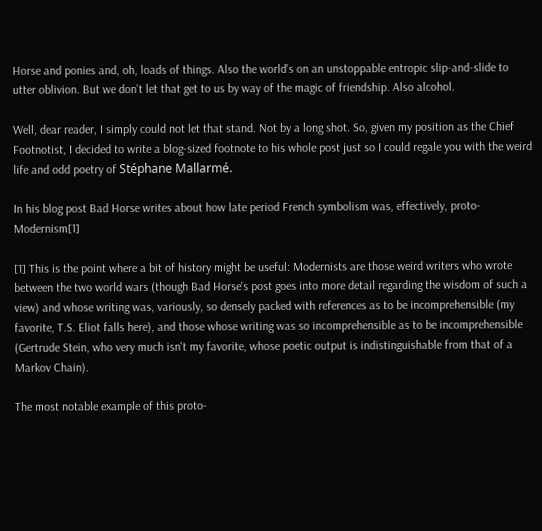Horse and ponies and, oh, loads of things. Also the world's on an unstoppable entropic slip-and-slide to utter oblivion. But we don't let that get to us by way of the magic of friendship. Also alcohol.

Well, dear reader, I simply could not let that stand. Not by a long shot. So, given my position as the Chief Footnotist, I decided to write a blog-sized footnote to his whole post just so I could regale you with the weird life and odd poetry of Stéphane Mallarmé.

In his blog post Bad Horse writes about how late period French symbolism was, effectively, proto-Modernism[1]

[1] This is the point where a bit of history might be useful: Modernists are those weird writers who wrote between the two world wars (though Bad Horse's post goes into more detail regarding the wisdom of such a view) and whose writing was, variously, so densely packed with references as to be incomprehensible (my favorite, T.S. Eliot falls here), and those whose writing was so incomprehensible as to be incomprehensible (Gertrude Stein, who very much isn't my favorite, whose poetic output is indistinguishable from that of a Markov Chain).

The most notable example of this proto-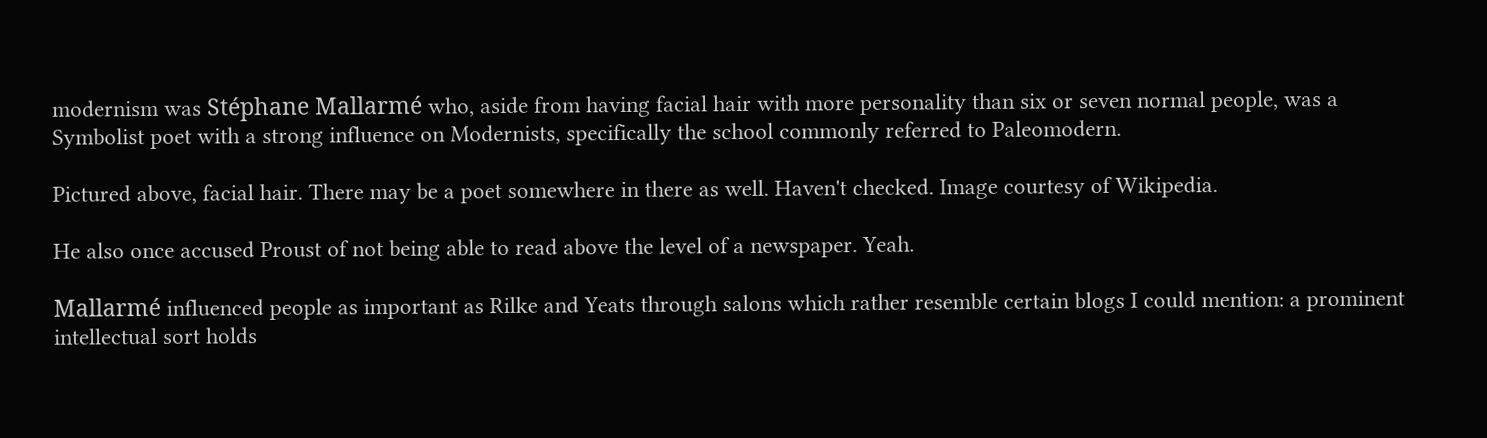modernism was Stéphane Mallarmé who, aside from having facial hair with more personality than six or seven normal people, was a Symbolist poet with a strong influence on Modernists, specifically the school commonly referred to Paleomodern.

Pictured above, facial hair. There may be a poet somewhere in there as well. Haven't checked. Image courtesy of Wikipedia.

He also once accused Proust of not being able to read above the level of a newspaper. Yeah.

Mallarmé influenced people as important as Rilke and Yeats through salons which rather resemble certain blogs I could mention: a prominent intellectual sort holds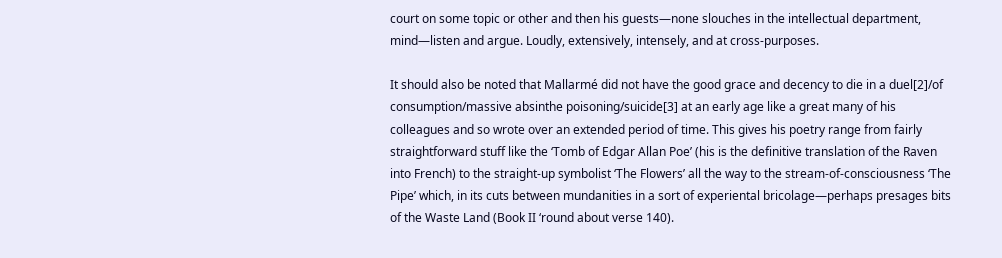court on some topic or other and then his guests—none slouches in the intellectual department, mind—listen and argue. Loudly, extensively, intensely, and at cross-purposes.

It should also be noted that Mallarmé did not have the good grace and decency to die in a duel[2]/of consumption/massive absinthe poisoning/suicide[3] at an early age like a great many of his colleagues and so wrote over an extended period of time. This gives his poetry range from fairly straightforward stuff like the ‘Tomb of Edgar Allan Poe’ (his is the definitive translation of the Raven into French) to the straight-up symbolist ‘The Flowers’ all the way to the stream-of-consciousness ‘The Pipe’ which, in its cuts between mundanities in a sort of experiental bricolage—perhaps presages bits of the Waste Land (Book II ‘round about verse 140).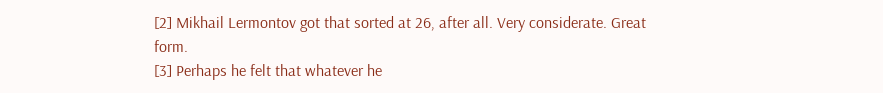[2] Mikhail Lermontov got that sorted at 26, after all. Very considerate. Great form.
[3] Perhaps he felt that whatever he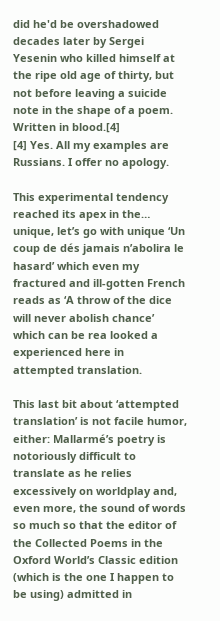did he'd be overshadowed decades later by Sergei Yesenin who killed himself at the ripe old age of thirty, but not before leaving a suicide note in the shape of a poem. Written in blood.[4]
[4] Yes. All my examples are Russians. I offer no apology.

This experimental tendency reached its apex in the… unique, let’s go with unique ‘Un coup de dés jamais n’abolira le hasard’ which even my fractured and ill-gotten French reads as ‘A throw of the dice will never abolish chance’ which can be rea looked a experienced here in attempted translation.

This last bit about ‘attempted translation’ is not facile humor, either: Mallarmé’s poetry is notoriously difficult to translate as he relies excessively on worldplay and, even more, the sound of words so much so that the editor of the Collected Poems in the Oxford World’s Classic edition (which is the one I happen to be using) admitted in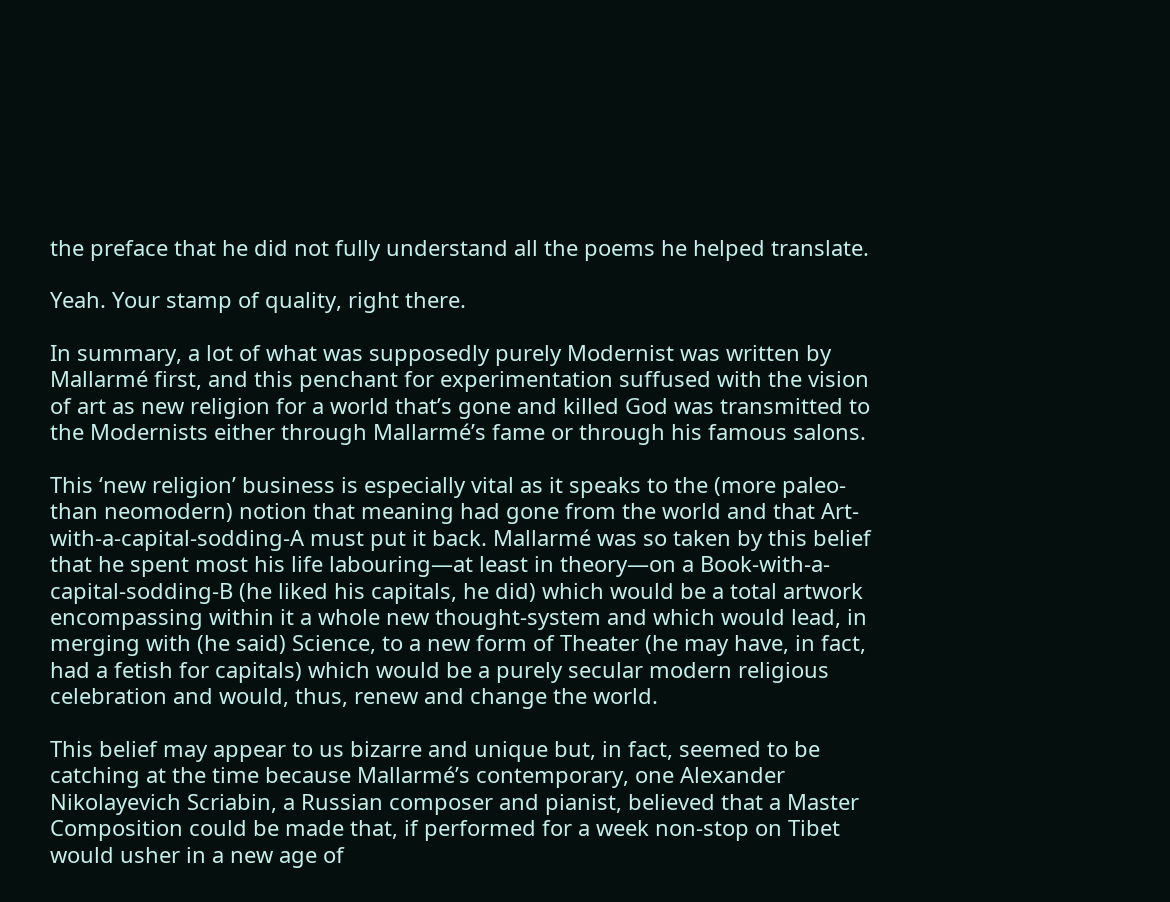the preface that he did not fully understand all the poems he helped translate.

Yeah. Your stamp of quality, right there.

In summary, a lot of what was supposedly purely Modernist was written by Mallarmé first, and this penchant for experimentation suffused with the vision of art as new religion for a world that’s gone and killed God was transmitted to the Modernists either through Mallarmé’s fame or through his famous salons.

This ‘new religion’ business is especially vital as it speaks to the (more paleo- than neomodern) notion that meaning had gone from the world and that Art-with-a-capital-sodding-A must put it back. Mallarmé was so taken by this belief that he spent most his life labouring—at least in theory—on a Book-with-a-capital-sodding-B (he liked his capitals, he did) which would be a total artwork encompassing within it a whole new thought-system and which would lead, in merging with (he said) Science, to a new form of Theater (he may have, in fact, had a fetish for capitals) which would be a purely secular modern religious celebration and would, thus, renew and change the world.

This belief may appear to us bizarre and unique but, in fact, seemed to be catching at the time because Mallarmé’s contemporary, one Alexander Nikolayevich Scriabin, a Russian composer and pianist, believed that a Master Composition could be made that, if performed for a week non-stop on Tibet would usher in a new age of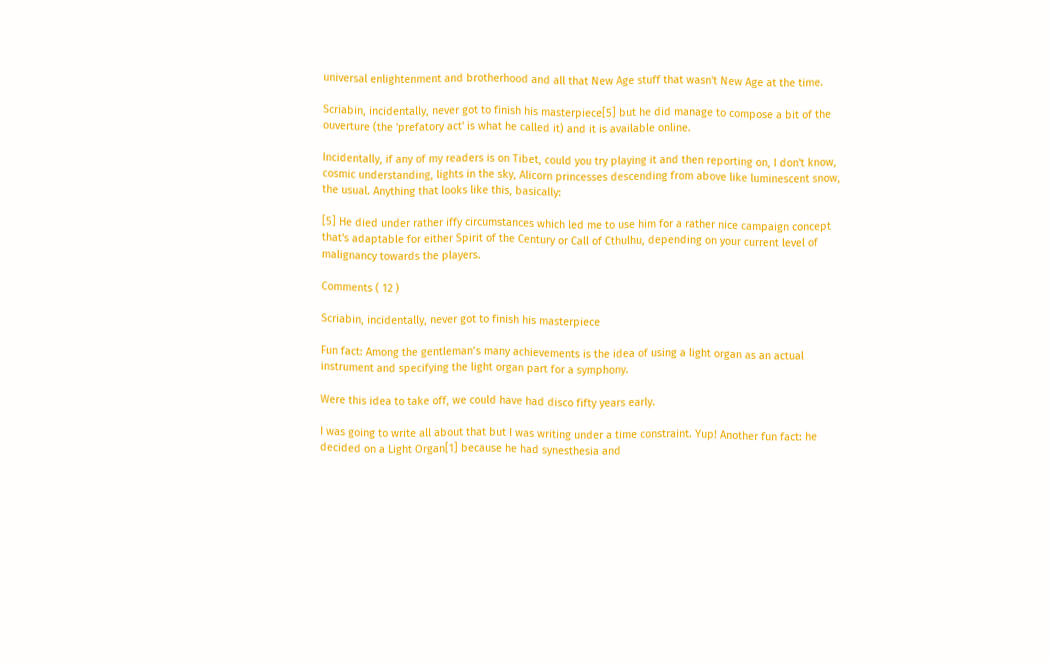universal enlightenment and brotherhood and all that New Age stuff that wasn't New Age at the time.

Scriabin, incidentally, never got to finish his masterpiece[5] but he did manage to compose a bit of the ouverture (the 'prefatory act' is what he called it) and it is available online.

Incidentally, if any of my readers is on Tibet, could you try playing it and then reporting on, I don't know, cosmic understanding, lights in the sky, Alicorn princesses descending from above like luminescent snow, the usual. Anything that looks like this, basically:

[5] He died under rather iffy circumstances which led me to use him for a rather nice campaign concept that's adaptable for either Spirit of the Century or Call of Cthulhu, depending on your current level of malignancy towards the players.

Comments ( 12 )

Scriabin, incidentally, never got to finish his masterpiece

Fun fact: Among the gentleman’s many achievements is the idea of using a light organ as an actual instrument and specifying the light organ part for a symphony.

Were this idea to take off, we could have had disco fifty years early.

I was going to write all about that but I was writing under a time constraint. Yup! Another fun fact: he decided on a Light Organ[1] because he had synesthesia and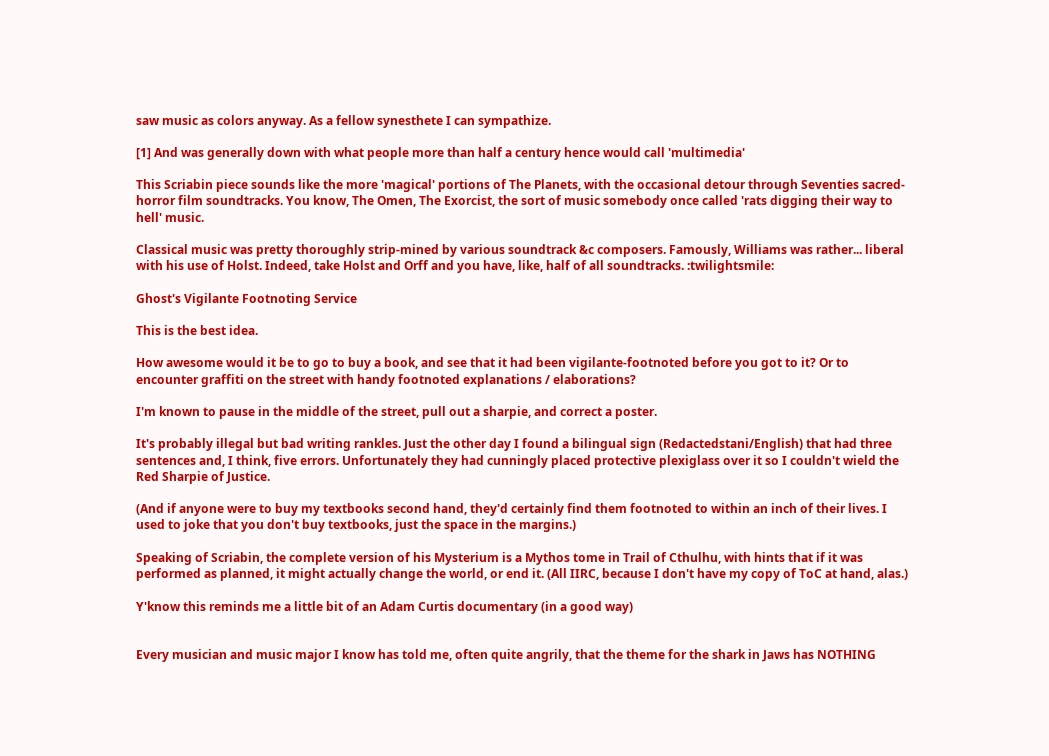saw music as colors anyway. As a fellow synesthete I can sympathize.

[1] And was generally down with what people more than half a century hence would call 'multimedia'

This Scriabin piece sounds like the more 'magical' portions of The Planets, with the occasional detour through Seventies sacred-horror film soundtracks. You know, The Omen, The Exorcist, the sort of music somebody once called 'rats digging their way to hell' music.

Classical music was pretty thoroughly strip-mined by various soundtrack &c composers. Famously, Williams was rather... liberal with his use of Holst. Indeed, take Holst and Orff and you have, like, half of all soundtracks. :twilightsmile:

Ghost's Vigilante Footnoting Service

This is the best idea.

How awesome would it be to go to buy a book, and see that it had been vigilante-footnoted before you got to it? Or to encounter graffiti on the street with handy footnoted explanations / elaborations?

I'm known to pause in the middle of the street, pull out a sharpie, and correct a poster.

It's probably illegal but bad writing rankles. Just the other day I found a bilingual sign (Redactedstani/English) that had three sentences and, I think, five errors. Unfortunately they had cunningly placed protective plexiglass over it so I couldn't wield the Red Sharpie of Justice.

(And if anyone were to buy my textbooks second hand, they'd certainly find them footnoted to within an inch of their lives. I used to joke that you don't buy textbooks, just the space in the margins.)

Speaking of Scriabin, the complete version of his Mysterium is a Mythos tome in Trail of Cthulhu, with hints that if it was performed as planned, it might actually change the world, or end it. (All IIRC, because I don't have my copy of ToC at hand, alas.)

Y'know this reminds me a little bit of an Adam Curtis documentary (in a good way)


Every musician and music major I know has told me, often quite angrily, that the theme for the shark in Jaws has NOTHING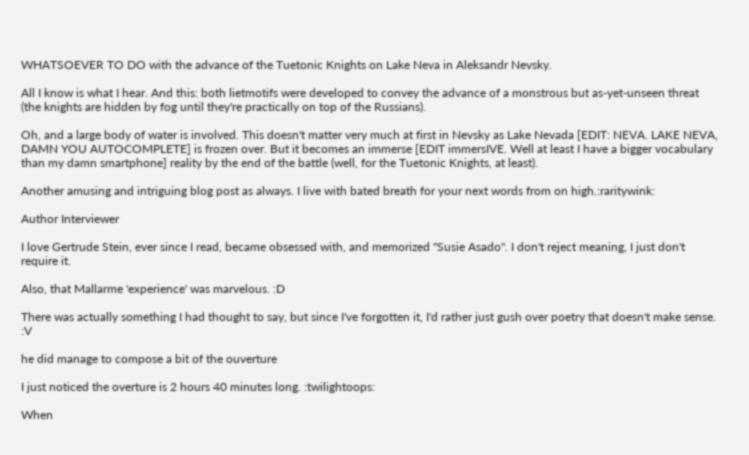WHATSOEVER TO DO with the advance of the Tuetonic Knights on Lake Neva in Aleksandr Nevsky.

All I know is what I hear. And this: both lietmotifs were developed to convey the advance of a monstrous but as-yet-unseen threat (the knights are hidden by fog until they're practically on top of the Russians).

Oh, and a large body of water is involved. This doesn't matter very much at first in Nevsky as Lake Nevada [EDIT: NEVA. LAKE NEVA, DAMN YOU AUTOCOMPLETE] is frozen over. But it becomes an immerse [EDIT immersIVE. Well at least I have a bigger vocabulary than my damn smartphone] reality by the end of the battle (well, for the Tuetonic Knights, at least).

Another amusing and intriguing blog post as always. I live with bated breath for your next words from on high.:raritywink:

Author Interviewer

I love Gertrude Stein, ever since I read, became obsessed with, and memorized "Susie Asado". I don't reject meaning, I just don't require it.

Also, that Mallarme 'experience' was marvelous. :D

There was actually something I had thought to say, but since I've forgotten it, I'd rather just gush over poetry that doesn't make sense. :V

he did manage to compose a bit of the ouverture

I just noticed the overture is 2 hours 40 minutes long. :twilightoops:

When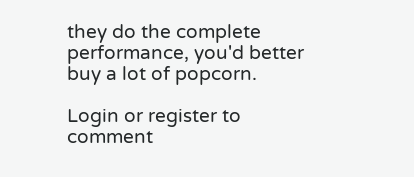they do the complete performance, you'd better buy a lot of popcorn.

Login or register to comment